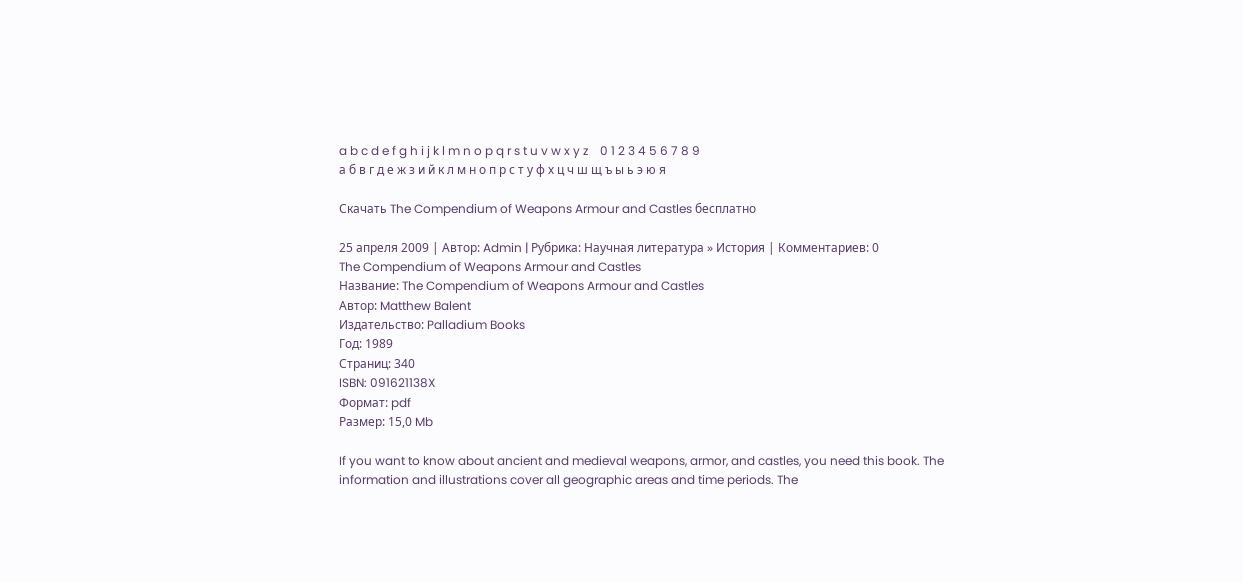a b c d e f g h i j k l m n o p q r s t u v w x y z    0 1 2 3 4 5 6 7 8 9
а б в г д е ж з и й к л м н о п р с т у ф х ц ч ш щ ъ ы ь э ю я

Скачать The Compendium of Weapons Armour and Castles бесплатно

25 апреля 2009 | Автор: Admin | Рубрика: Научная литература » История | Комментариев: 0
The Compendium of Weapons Armour and Castles
Название: The Compendium of Weapons Armour and Castles
Автор: Matthew Balent
Издательство: Palladium Books
Год: 1989
Страниц: 340
ISBN: 091621138X
Формат: pdf
Размер: 15,0 Mb

If you want to know about ancient and medieval weapons, armor, and castles, you need this book. The information and illustrations cover all geographic areas and time periods. The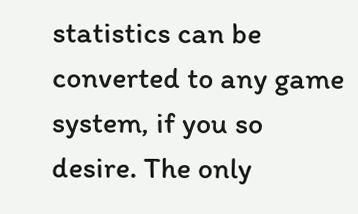statistics can be converted to any game system, if you so desire. The only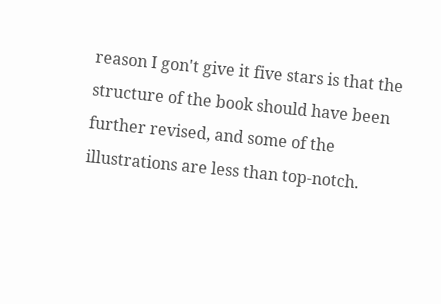reason I gon't give it five stars is that the structure of the book should have been further revised, and some of the illustrations are less than top-notch.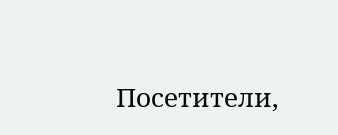Посетители,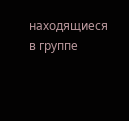находящиеся в группе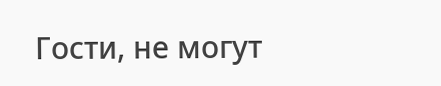Гости, не могут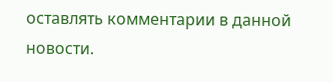оставлять комментарии в данной новости.